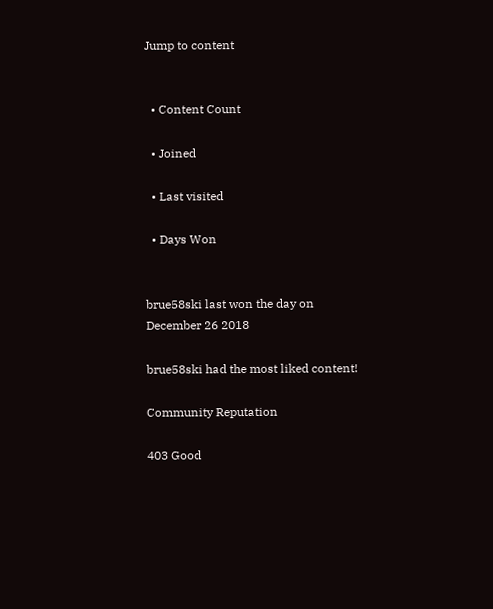Jump to content


  • Content Count

  • Joined

  • Last visited

  • Days Won


brue58ski last won the day on December 26 2018

brue58ski had the most liked content!

Community Reputation

403 Good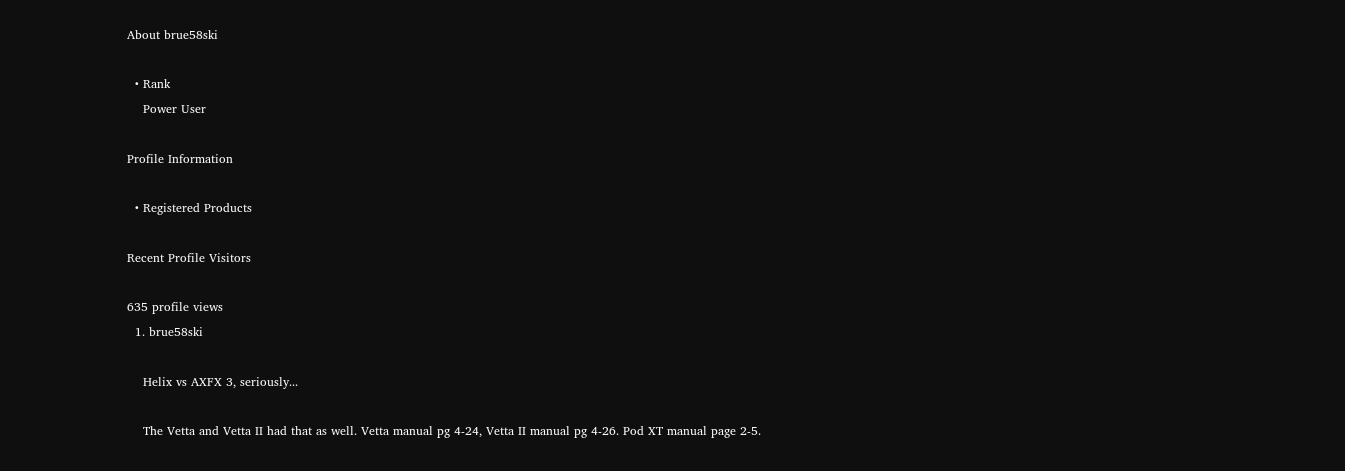About brue58ski

  • Rank
    Power User

Profile Information

  • Registered Products

Recent Profile Visitors

635 profile views
  1. brue58ski

    Helix vs AXFX 3, seriously...

    The Vetta and Vetta II had that as well. Vetta manual pg 4-24, Vetta II manual pg 4-26. Pod XT manual page 2-5.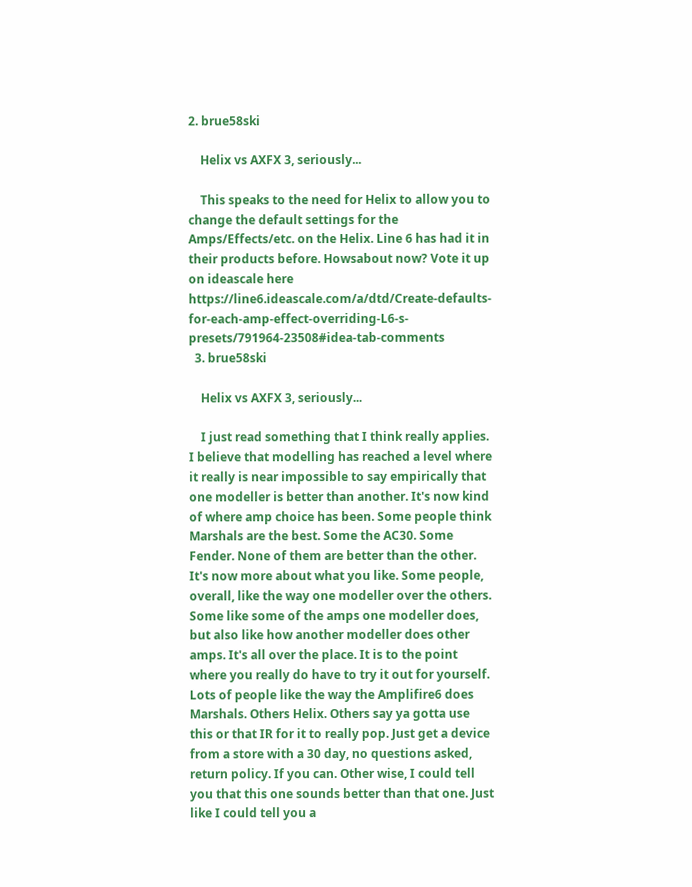2. brue58ski

    Helix vs AXFX 3, seriously...

    This speaks to the need for Helix to allow you to change the default settings for the Amps/Effects/etc. on the Helix. Line 6 has had it in their products before. Howsabout now? Vote it up on ideascale here https://line6.ideascale.com/a/dtd/Create-defaults-for-each-amp-effect-overriding-L6-s-presets/791964-23508#idea-tab-comments
  3. brue58ski

    Helix vs AXFX 3, seriously...

    I just read something that I think really applies. I believe that modelling has reached a level where it really is near impossible to say empirically that one modeller is better than another. It's now kind of where amp choice has been. Some people think Marshals are the best. Some the AC30. Some Fender. None of them are better than the other. It's now more about what you like. Some people, overall, like the way one modeller over the others. Some like some of the amps one modeller does, but also like how another modeller does other amps. It's all over the place. It is to the point where you really do have to try it out for yourself. Lots of people like the way the Amplifire6 does Marshals. Others Helix. Others say ya gotta use this or that IR for it to really pop. Just get a device from a store with a 30 day, no questions asked, return policy. If you can. Other wise, I could tell you that this one sounds better than that one. Just like I could tell you a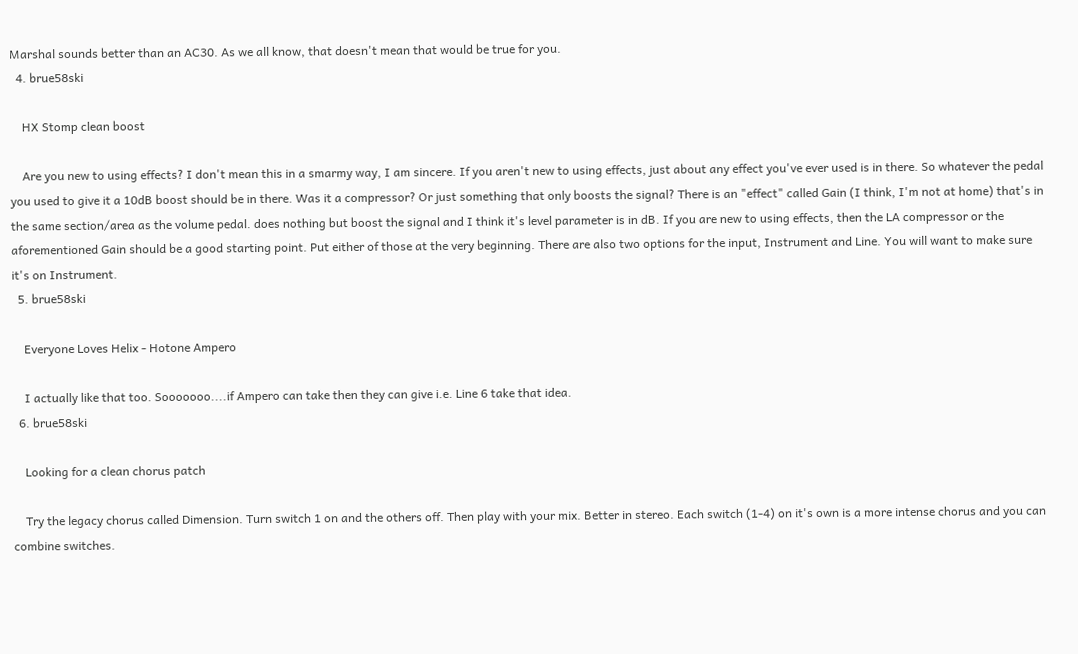Marshal sounds better than an AC30. As we all know, that doesn't mean that would be true for you.
  4. brue58ski

    HX Stomp clean boost

    Are you new to using effects? I don't mean this in a smarmy way, I am sincere. If you aren't new to using effects, just about any effect you've ever used is in there. So whatever the pedal you used to give it a 10dB boost should be in there. Was it a compressor? Or just something that only boosts the signal? There is an "effect" called Gain (I think, I'm not at home) that's in the same section/area as the volume pedal. does nothing but boost the signal and I think it's level parameter is in dB. If you are new to using effects, then the LA compressor or the aforementioned Gain should be a good starting point. Put either of those at the very beginning. There are also two options for the input, Instrument and Line. You will want to make sure it's on Instrument.
  5. brue58ski

    Everyone Loves Helix - Hotone Ampero

    I actually like that too. Sooooooo....if Ampero can take then they can give i.e. Line 6 take that idea.
  6. brue58ski

    Looking for a clean chorus patch

    Try the legacy chorus called Dimension. Turn switch 1 on and the others off. Then play with your mix. Better in stereo. Each switch (1-4) on it's own is a more intense chorus and you can combine switches.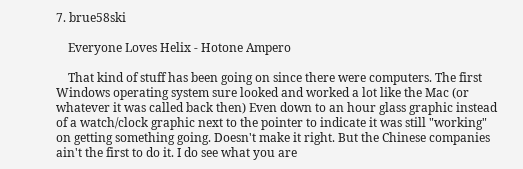7. brue58ski

    Everyone Loves Helix - Hotone Ampero

    That kind of stuff has been going on since there were computers. The first Windows operating system sure looked and worked a lot like the Mac (or whatever it was called back then) Even down to an hour glass graphic instead of a watch/clock graphic next to the pointer to indicate it was still "working" on getting something going. Doesn't make it right. But the Chinese companies ain't the first to do it. I do see what you are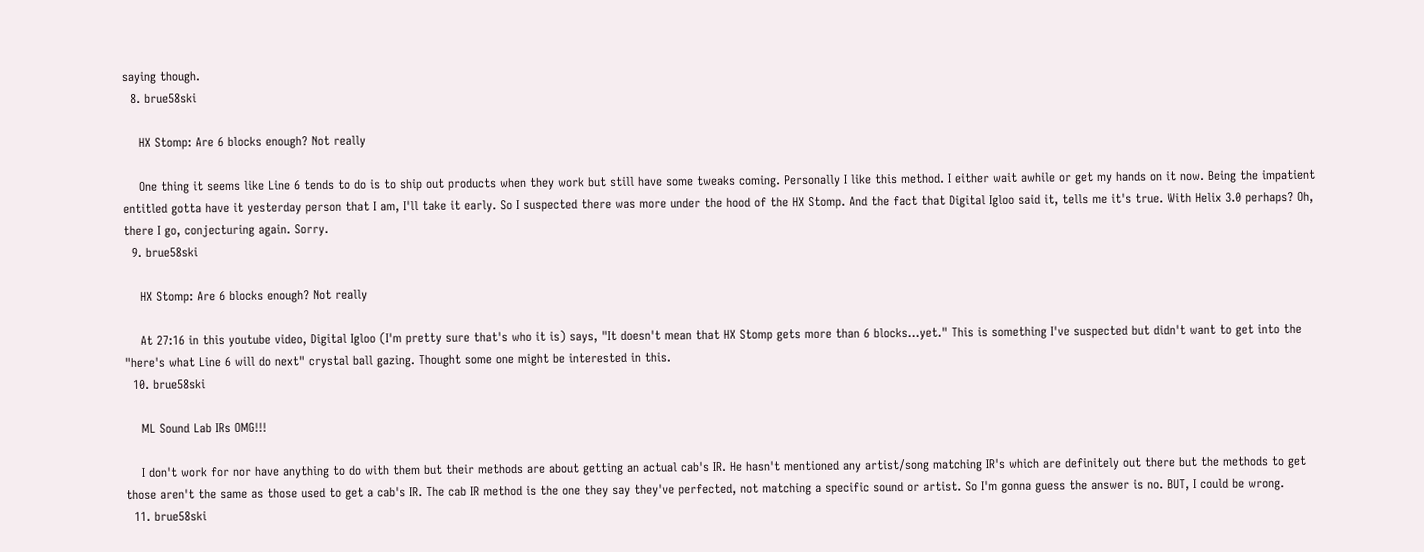saying though.
  8. brue58ski

    HX Stomp: Are 6 blocks enough? Not really

    One thing it seems like Line 6 tends to do is to ship out products when they work but still have some tweaks coming. Personally I like this method. I either wait awhile or get my hands on it now. Being the impatient entitled gotta have it yesterday person that I am, I'll take it early. So I suspected there was more under the hood of the HX Stomp. And the fact that Digital Igloo said it, tells me it's true. With Helix 3.0 perhaps? Oh, there I go, conjecturing again. Sorry.
  9. brue58ski

    HX Stomp: Are 6 blocks enough? Not really

    At 27:16 in this youtube video, Digital Igloo (I'm pretty sure that's who it is) says, "It doesn't mean that HX Stomp gets more than 6 blocks...yet." This is something I've suspected but didn't want to get into the "here's what Line 6 will do next" crystal ball gazing. Thought some one might be interested in this.
  10. brue58ski

    ML Sound Lab IRs OMG!!!

    I don't work for nor have anything to do with them but their methods are about getting an actual cab's IR. He hasn't mentioned any artist/song matching IR's which are definitely out there but the methods to get those aren't the same as those used to get a cab's IR. The cab IR method is the one they say they've perfected, not matching a specific sound or artist. So I'm gonna guess the answer is no. BUT, I could be wrong.
  11. brue58ski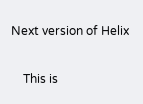Next version of Helix

    This is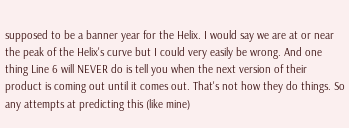supposed to be a banner year for the Helix. I would say we are at or near the peak of the Helix's curve but I could very easily be wrong. And one thing Line 6 will NEVER do is tell you when the next version of their product is coming out until it comes out. That's not how they do things. So any attempts at predicting this (like mine)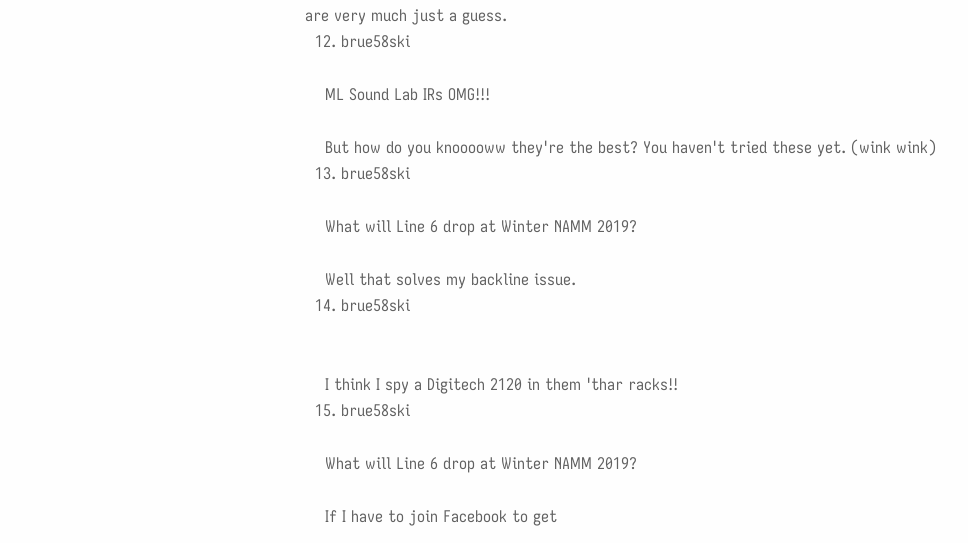are very much just a guess.
  12. brue58ski

    ML Sound Lab IRs OMG!!!

    But how do you knooooww they're the best? You haven't tried these yet. (wink wink)
  13. brue58ski

    What will Line 6 drop at Winter NAMM 2019?

    Well that solves my backline issue.
  14. brue58ski


    I think I spy a Digitech 2120 in them 'thar racks!!
  15. brue58ski

    What will Line 6 drop at Winter NAMM 2019?

    If I have to join Facebook to get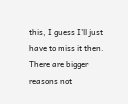this, I guess I'll just have to miss it then. There are bigger reasons not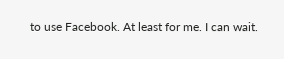to use Facebook. At least for me. I can wait.